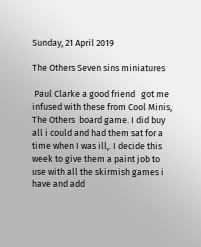Sunday, 21 April 2019

The Others Seven sins miniatures

 Paul Clarke a good friend   got me infused with these from Cool Minis, The Others  board game. I did buy all i could and had them sat for a time when I was ill,. I decide this week to give them a paint job to use with all the skirmish games i have and add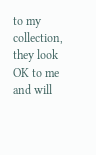to my collection, they look OK to me  and will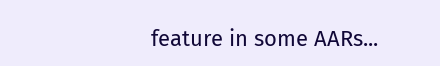feature in some AARs...